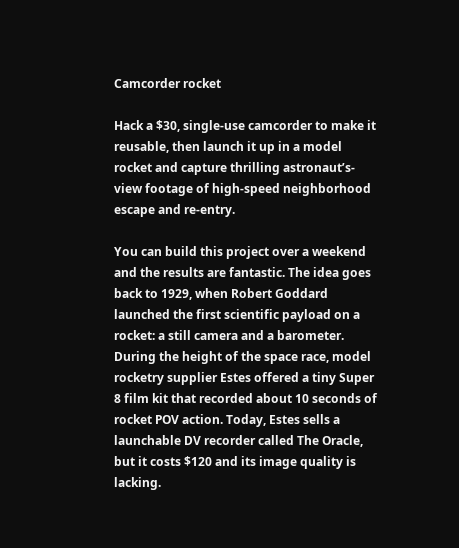Camcorder rocket

Hack a $30, single-use camcorder to make it reusable, then launch it up in a model rocket and capture thrilling astronaut’s-view footage of high-speed neighborhood escape and re-entry.

You can build this project over a weekend and the results are fantastic. The idea goes back to 1929, when Robert Goddard launched the first scientific payload on a rocket: a still camera and a barometer. During the height of the space race, model rocketry supplier Estes offered a tiny Super 8 film kit that recorded about 10 seconds of rocket POV action. Today, Estes sells a launchable DV recorder called The Oracle, but it costs $120 and its image quality is lacking.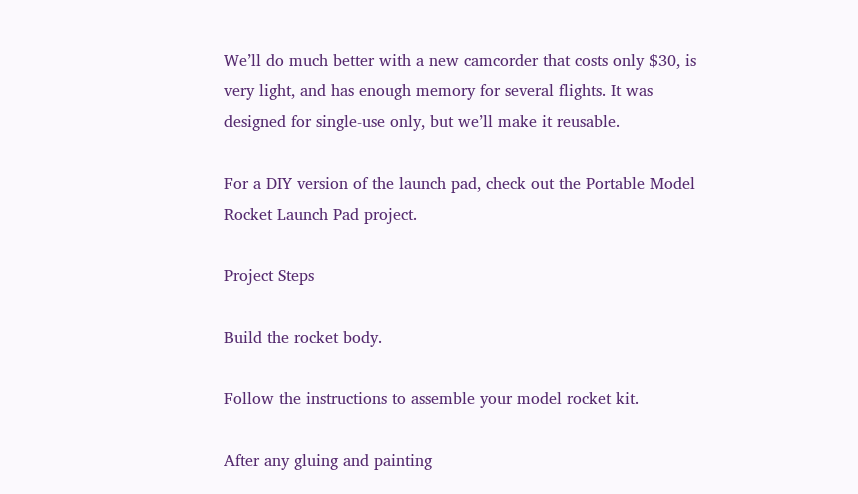We’ll do much better with a new camcorder that costs only $30, is very light, and has enough memory for several flights. It was designed for single-use only, but we’ll make it reusable.

For a DIY version of the launch pad, check out the Portable Model Rocket Launch Pad project.

Project Steps

Build the rocket body.

Follow the instructions to assemble your model rocket kit.

After any gluing and painting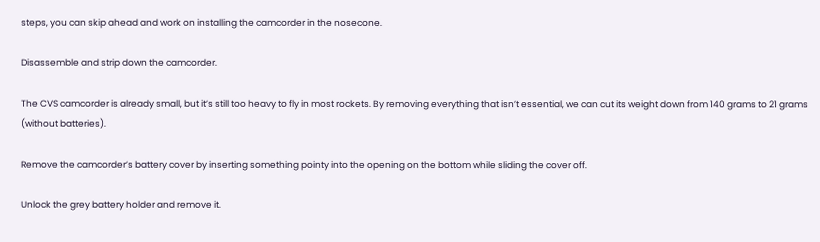steps, you can skip ahead and work on installing the camcorder in the nosecone.

Disassemble and strip down the camcorder.

The CVS camcorder is already small, but it’s still too heavy to fly in most rockets. By removing everything that isn’t essential, we can cut its weight down from 140 grams to 21 grams (without batteries).

Remove the camcorder’s battery cover by inserting something pointy into the opening on the bottom while sliding the cover off.

Unlock the grey battery holder and remove it.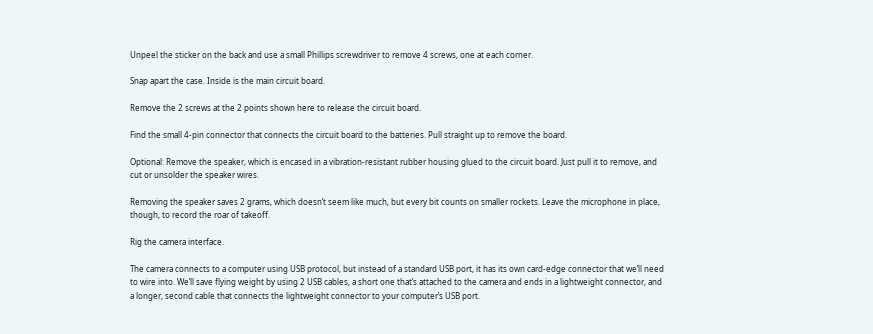Unpeel the sticker on the back and use a small Phillips screwdriver to remove 4 screws, one at each corner.

Snap apart the case. Inside is the main circuit board.

Remove the 2 screws at the 2 points shown here to release the circuit board.

Find the small 4-pin connector that connects the circuit board to the batteries. Pull straight up to remove the board.

Optional: Remove the speaker, which is encased in a vibration-resistant rubber housing glued to the circuit board. Just pull it to remove, and cut or unsolder the speaker wires.

Removing the speaker saves 2 grams, which doesn’t seem like much, but every bit counts on smaller rockets. Leave the microphone in place, though, to record the roar of takeoff.

Rig the camera interface.

The camera connects to a computer using USB protocol, but instead of a standard USB port, it has its own card-edge connector that we’ll need to wire into. We’ll save flying weight by using 2 USB cables, a short one that’s attached to the camera and ends in a lightweight connector, and a longer, second cable that connects the lightweight connector to your computer’s USB port.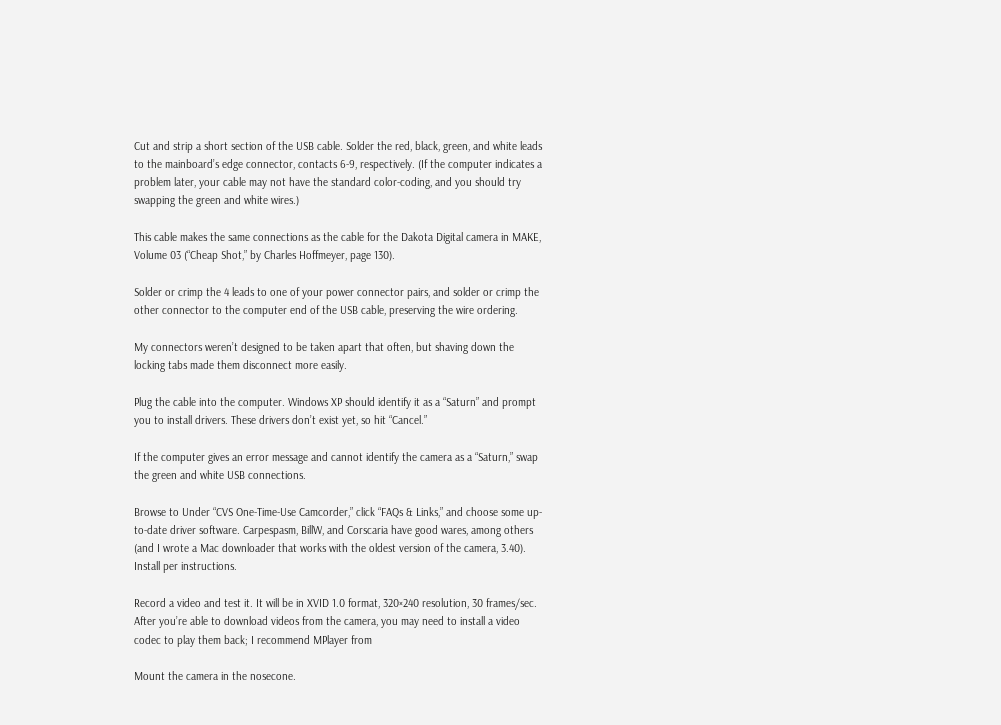Cut and strip a short section of the USB cable. Solder the red, black, green, and white leads to the mainboard’s edge connector, contacts 6-9, respectively. (If the computer indicates a problem later, your cable may not have the standard color-coding, and you should try swapping the green and white wires.)

This cable makes the same connections as the cable for the Dakota Digital camera in MAKE, Volume 03 (“Cheap Shot,” by Charles Hoffmeyer, page 130).

Solder or crimp the 4 leads to one of your power connector pairs, and solder or crimp the other connector to the computer end of the USB cable, preserving the wire ordering.

My connectors weren’t designed to be taken apart that often, but shaving down the locking tabs made them disconnect more easily.

Plug the cable into the computer. Windows XP should identify it as a “Saturn” and prompt you to install drivers. These drivers don’t exist yet, so hit “Cancel.”

If the computer gives an error message and cannot identify the camera as a “Saturn,” swap the green and white USB connections.

Browse to Under “CVS One-Time-Use Camcorder,” click “FAQs & Links,” and choose some up-to-date driver software. Carpespasm, BillW, and Corscaria have good wares, among others (and I wrote a Mac downloader that works with the oldest version of the camera, 3.40). Install per instructions.

Record a video and test it. It will be in XVID 1.0 format, 320×240 resolution, 30 frames/sec. After you’re able to download videos from the camera, you may need to install a video codec to play them back; I recommend MPlayer from

Mount the camera in the nosecone.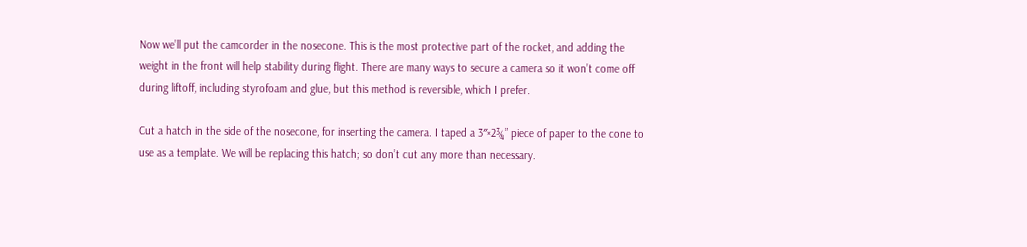Now we’ll put the camcorder in the nosecone. This is the most protective part of the rocket, and adding the weight in the front will help stability during flight. There are many ways to secure a camera so it won’t come off during liftoff, including styrofoam and glue, but this method is reversible, which I prefer.

Cut a hatch in the side of the nosecone, for inserting the camera. I taped a 3″×2¾” piece of paper to the cone to use as a template. We will be replacing this hatch; so don’t cut any more than necessary.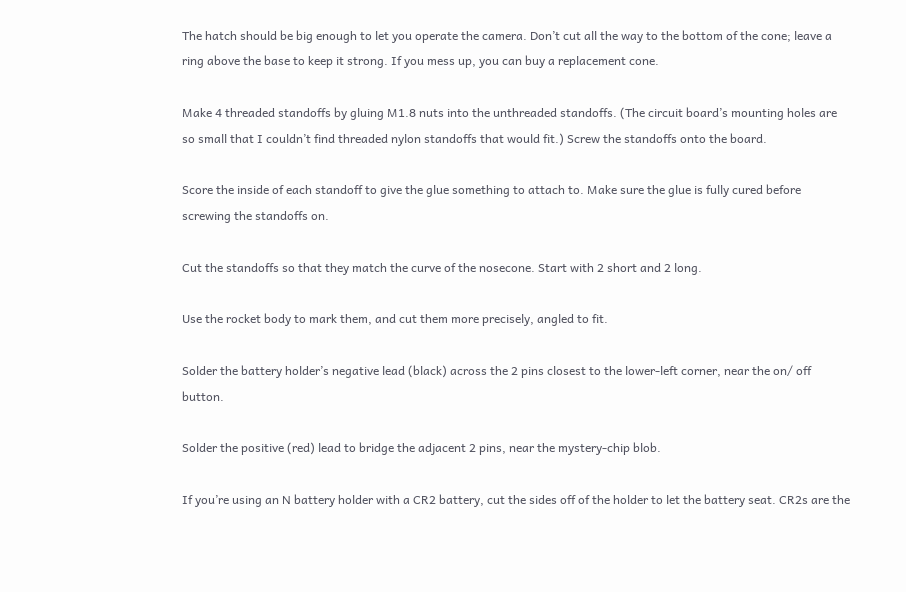The hatch should be big enough to let you operate the camera. Don’t cut all the way to the bottom of the cone; leave a ring above the base to keep it strong. If you mess up, you can buy a replacement cone.

Make 4 threaded standoffs by gluing M1.8 nuts into the unthreaded standoffs. (The circuit board’s mounting holes are so small that I couldn’t find threaded nylon standoffs that would fit.) Screw the standoffs onto the board.

Score the inside of each standoff to give the glue something to attach to. Make sure the glue is fully cured before screwing the standoffs on.

Cut the standoffs so that they match the curve of the nosecone. Start with 2 short and 2 long.

Use the rocket body to mark them, and cut them more precisely, angled to fit.

Solder the battery holder’s negative lead (black) across the 2 pins closest to the lower-left corner, near the on/ off button.

Solder the positive (red) lead to bridge the adjacent 2 pins, near the mystery-chip blob.

If you’re using an N battery holder with a CR2 battery, cut the sides off of the holder to let the battery seat. CR2s are the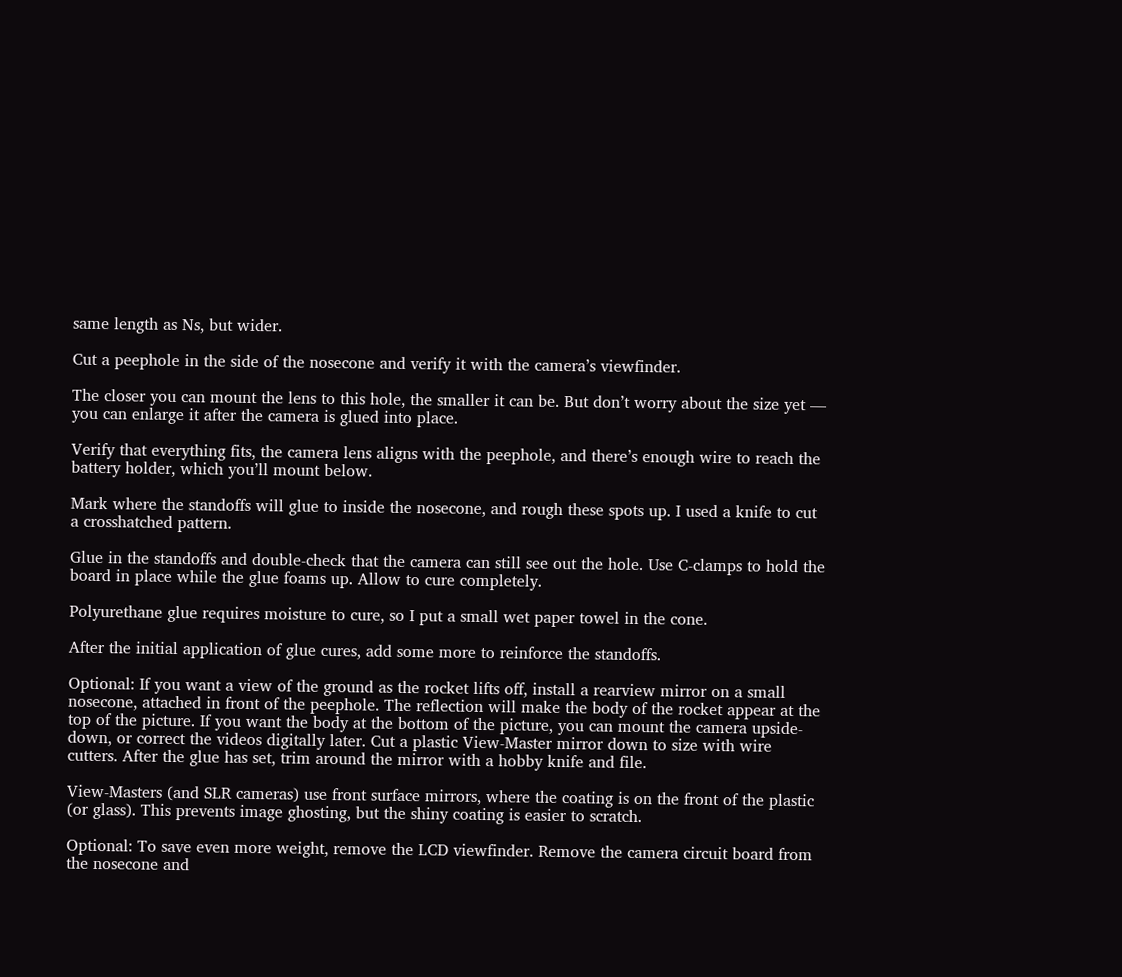same length as Ns, but wider.

Cut a peephole in the side of the nosecone and verify it with the camera’s viewfinder.

The closer you can mount the lens to this hole, the smaller it can be. But don’t worry about the size yet — you can enlarge it after the camera is glued into place.

Verify that everything fits, the camera lens aligns with the peephole, and there’s enough wire to reach the battery holder, which you’ll mount below.

Mark where the standoffs will glue to inside the nosecone, and rough these spots up. I used a knife to cut a crosshatched pattern.

Glue in the standoffs and double-check that the camera can still see out the hole. Use C-clamps to hold the board in place while the glue foams up. Allow to cure completely.

Polyurethane glue requires moisture to cure, so I put a small wet paper towel in the cone.

After the initial application of glue cures, add some more to reinforce the standoffs.

Optional: If you want a view of the ground as the rocket lifts off, install a rearview mirror on a small nosecone, attached in front of the peephole. The reflection will make the body of the rocket appear at the top of the picture. If you want the body at the bottom of the picture, you can mount the camera upside-down, or correct the videos digitally later. Cut a plastic View-Master mirror down to size with wire cutters. After the glue has set, trim around the mirror with a hobby knife and file.

View-Masters (and SLR cameras) use front surface mirrors, where the coating is on the front of the plastic (or glass). This prevents image ghosting, but the shiny coating is easier to scratch.

Optional: To save even more weight, remove the LCD viewfinder. Remove the camera circuit board from the nosecone and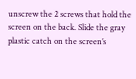unscrew the 2 screws that hold the screen on the back. Slide the gray plastic catch on the screen’s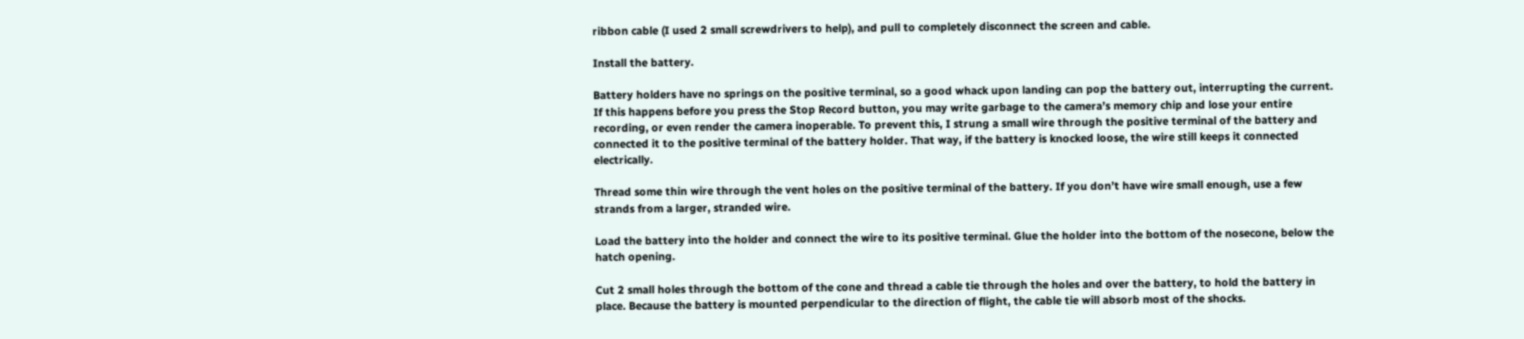ribbon cable (I used 2 small screwdrivers to help), and pull to completely disconnect the screen and cable.

Install the battery.

Battery holders have no springs on the positive terminal, so a good whack upon landing can pop the battery out, interrupting the current. If this happens before you press the Stop Record button, you may write garbage to the camera’s memory chip and lose your entire recording, or even render the camera inoperable. To prevent this, I strung a small wire through the positive terminal of the battery and connected it to the positive terminal of the battery holder. That way, if the battery is knocked loose, the wire still keeps it connected electrically.

Thread some thin wire through the vent holes on the positive terminal of the battery. If you don’t have wire small enough, use a few strands from a larger, stranded wire.

Load the battery into the holder and connect the wire to its positive terminal. Glue the holder into the bottom of the nosecone, below the hatch opening.

Cut 2 small holes through the bottom of the cone and thread a cable tie through the holes and over the battery, to hold the battery in place. Because the battery is mounted perpendicular to the direction of flight, the cable tie will absorb most of the shocks.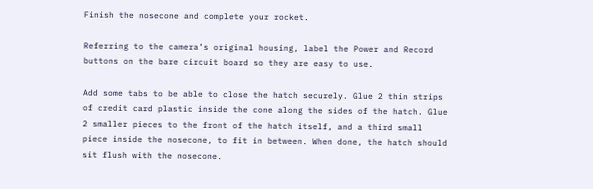Finish the nosecone and complete your rocket.

Referring to the camera’s original housing, label the Power and Record buttons on the bare circuit board so they are easy to use.

Add some tabs to be able to close the hatch securely. Glue 2 thin strips of credit card plastic inside the cone along the sides of the hatch. Glue 2 smaller pieces to the front of the hatch itself, and a third small piece inside the nosecone, to fit in between. When done, the hatch should sit flush with the nosecone.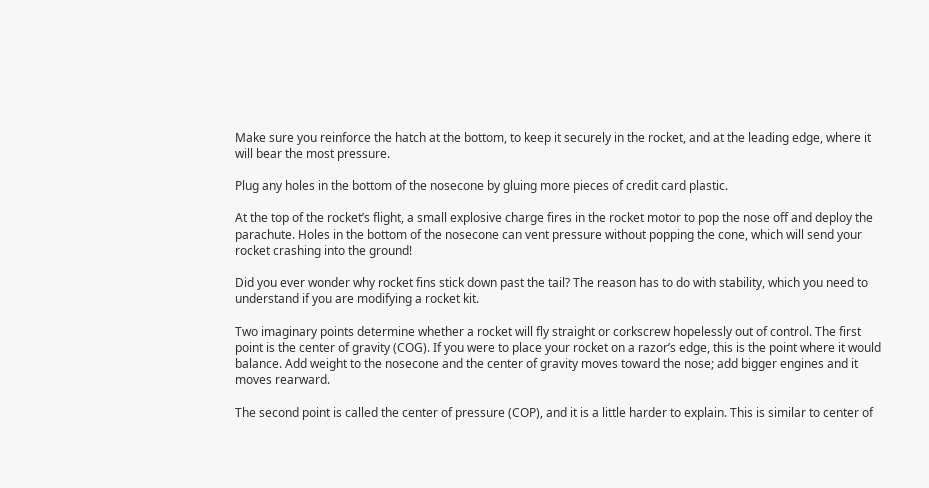Make sure you reinforce the hatch at the bottom, to keep it securely in the rocket, and at the leading edge, where it will bear the most pressure.

Plug any holes in the bottom of the nosecone by gluing more pieces of credit card plastic.

At the top of the rocket’s flight, a small explosive charge fires in the rocket motor to pop the nose off and deploy the parachute. Holes in the bottom of the nosecone can vent pressure without popping the cone, which will send your rocket crashing into the ground!

Did you ever wonder why rocket fins stick down past the tail? The reason has to do with stability, which you need to understand if you are modifying a rocket kit.

Two imaginary points determine whether a rocket will fly straight or corkscrew hopelessly out of control. The first point is the center of gravity (COG). If you were to place your rocket on a razor’s edge, this is the point where it would balance. Add weight to the nosecone and the center of gravity moves toward the nose; add bigger engines and it moves rearward.

The second point is called the center of pressure (COP), and it is a little harder to explain. This is similar to center of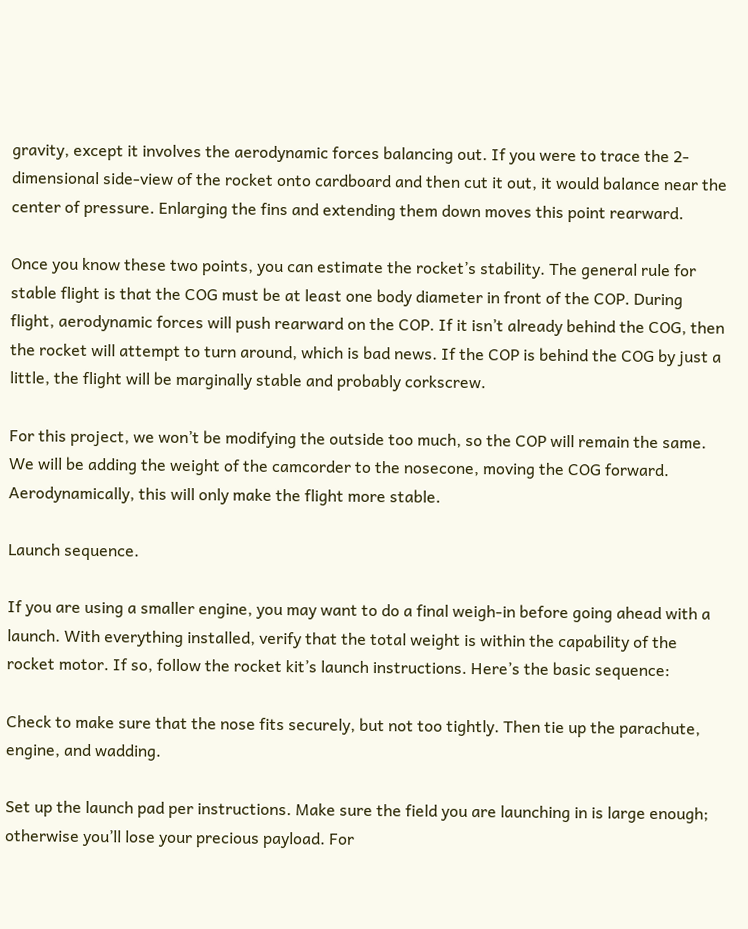gravity, except it involves the aerodynamic forces balancing out. If you were to trace the 2-dimensional side-view of the rocket onto cardboard and then cut it out, it would balance near the center of pressure. Enlarging the fins and extending them down moves this point rearward.

Once you know these two points, you can estimate the rocket’s stability. The general rule for stable flight is that the COG must be at least one body diameter in front of the COP. During flight, aerodynamic forces will push rearward on the COP. If it isn’t already behind the COG, then the rocket will attempt to turn around, which is bad news. If the COP is behind the COG by just a little, the flight will be marginally stable and probably corkscrew.

For this project, we won’t be modifying the outside too much, so the COP will remain the same. We will be adding the weight of the camcorder to the nosecone, moving the COG forward. Aerodynamically, this will only make the flight more stable.

Launch sequence.

If you are using a smaller engine, you may want to do a final weigh-in before going ahead with a launch. With everything installed, verify that the total weight is within the capability of the rocket motor. If so, follow the rocket kit’s launch instructions. Here’s the basic sequence:

Check to make sure that the nose fits securely, but not too tightly. Then tie up the parachute, engine, and wadding.

Set up the launch pad per instructions. Make sure the field you are launching in is large enough; otherwise you’ll lose your precious payload. For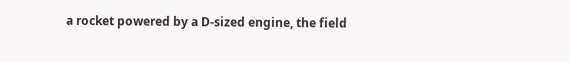a rocket powered by a D-sized engine, the field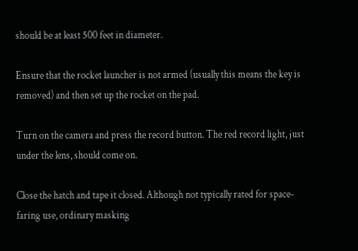should be at least 500 feet in diameter.

Ensure that the rocket launcher is not armed (usually this means the key is removed) and then set up the rocket on the pad.

Turn on the camera and press the record button. The red record light, just under the lens, should come on.

Close the hatch and tape it closed. Although not typically rated for space-faring use, ordinary masking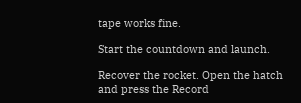tape works fine.

Start the countdown and launch.

Recover the rocket. Open the hatch and press the Record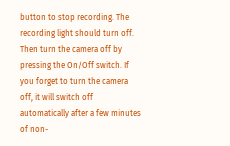button to stop recording. The recording light should turn off. Then turn the camera off by pressing the On/Off switch. If you forget to turn the camera off, it will switch off automatically after a few minutes of non-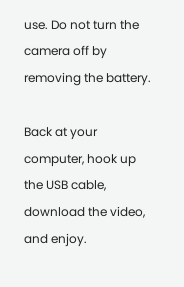use. Do not turn the camera off by removing the battery.

Back at your computer, hook up the USB cable, download the video, and enjoy.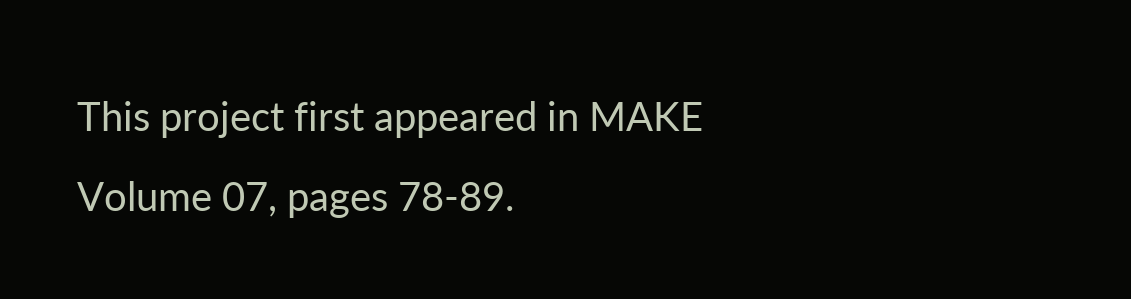This project first appeared in MAKE Volume 07, pages 78-89.